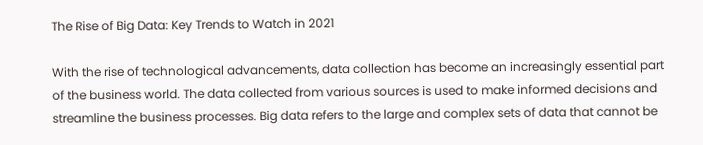The Rise of Big Data: Key Trends to Watch in 2021

With the rise of technological advancements, data collection has become an increasingly essential part of the business world. The data collected from various sources is used to make informed decisions and streamline the business processes. Big data refers to the large and complex sets of data that cannot be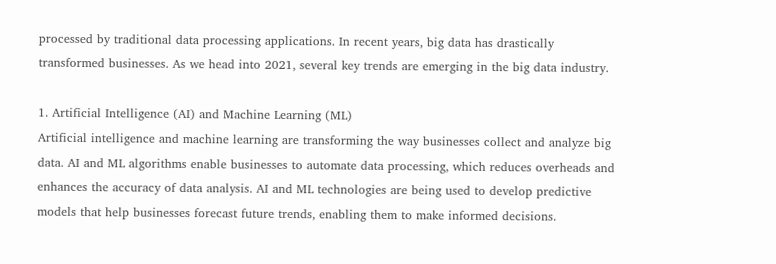processed by traditional data processing applications. In recent years, big data has drastically transformed businesses. As we head into 2021, several key trends are emerging in the big data industry.

1. Artificial Intelligence (AI) and Machine Learning (ML)
Artificial intelligence and machine learning are transforming the way businesses collect and analyze big data. AI and ML algorithms enable businesses to automate data processing, which reduces overheads and enhances the accuracy of data analysis. AI and ML technologies are being used to develop predictive models that help businesses forecast future trends, enabling them to make informed decisions.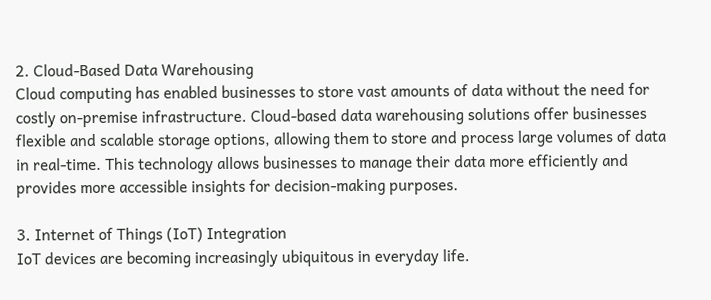2. Cloud-Based Data Warehousing
Cloud computing has enabled businesses to store vast amounts of data without the need for costly on-premise infrastructure. Cloud-based data warehousing solutions offer businesses flexible and scalable storage options, allowing them to store and process large volumes of data in real-time. This technology allows businesses to manage their data more efficiently and provides more accessible insights for decision-making purposes.

3. Internet of Things (IoT) Integration
IoT devices are becoming increasingly ubiquitous in everyday life.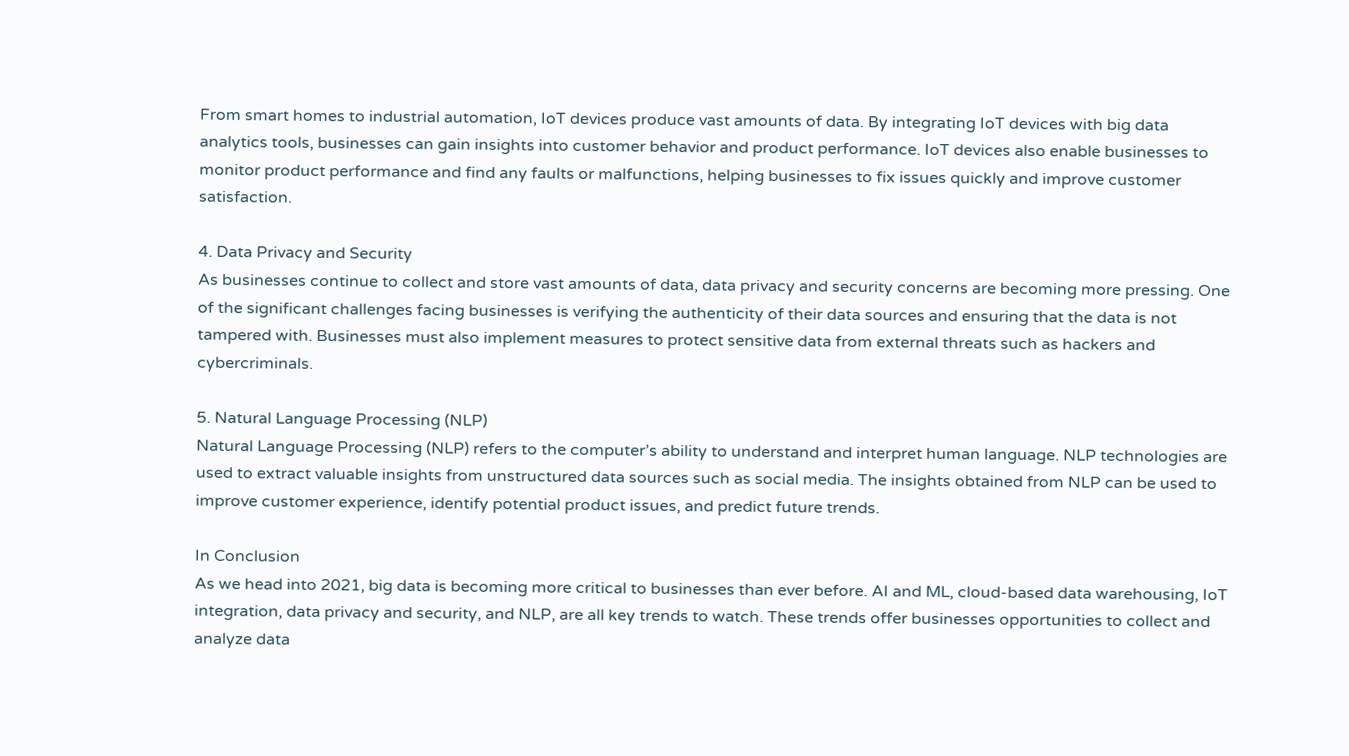From smart homes to industrial automation, IoT devices produce vast amounts of data. By integrating IoT devices with big data analytics tools, businesses can gain insights into customer behavior and product performance. IoT devices also enable businesses to monitor product performance and find any faults or malfunctions, helping businesses to fix issues quickly and improve customer satisfaction.

4. Data Privacy and Security
As businesses continue to collect and store vast amounts of data, data privacy and security concerns are becoming more pressing. One of the significant challenges facing businesses is verifying the authenticity of their data sources and ensuring that the data is not tampered with. Businesses must also implement measures to protect sensitive data from external threats such as hackers and cybercriminals.

5. Natural Language Processing (NLP)
Natural Language Processing (NLP) refers to the computer’s ability to understand and interpret human language. NLP technologies are used to extract valuable insights from unstructured data sources such as social media. The insights obtained from NLP can be used to improve customer experience, identify potential product issues, and predict future trends.

In Conclusion
As we head into 2021, big data is becoming more critical to businesses than ever before. AI and ML, cloud-based data warehousing, IoT integration, data privacy and security, and NLP, are all key trends to watch. These trends offer businesses opportunities to collect and analyze data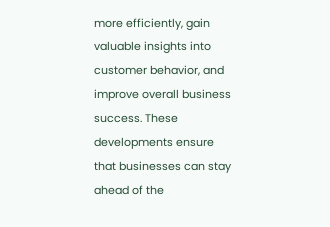more efficiently, gain valuable insights into customer behavior, and improve overall business success. These developments ensure that businesses can stay ahead of the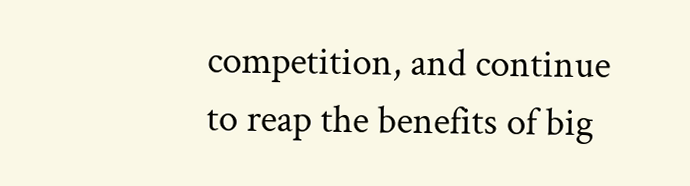competition, and continue to reap the benefits of big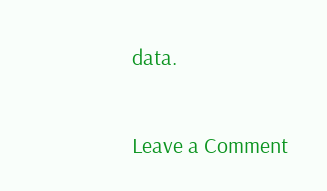data.

Leave a Comment